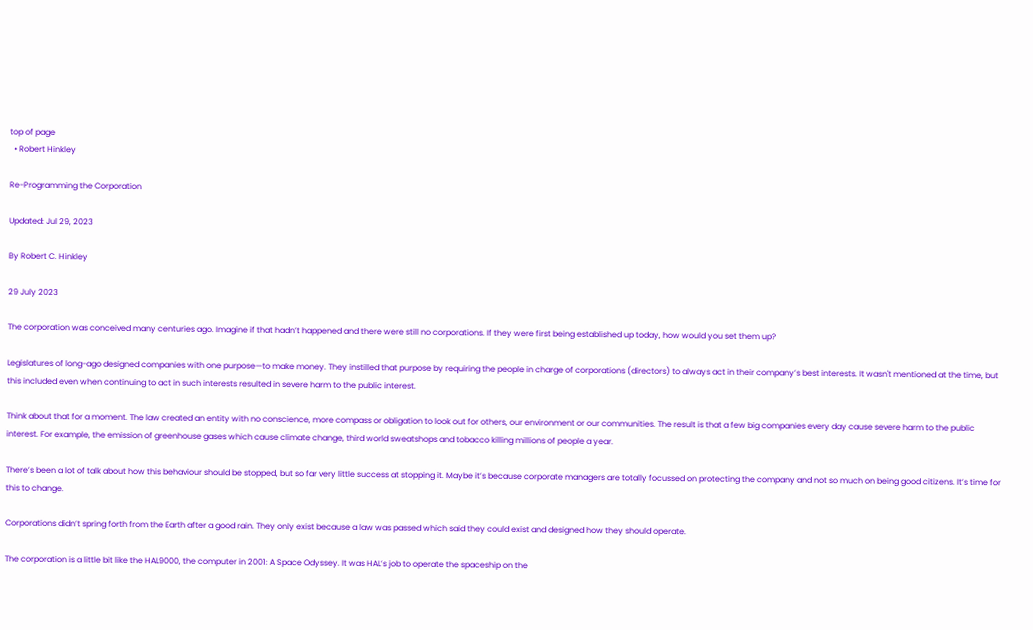top of page
  • Robert Hinkley

Re-Programming the Corporation

Updated: Jul 29, 2023

By Robert C. Hinkley

29 July 2023

The corporation was conceived many centuries ago. Imagine if that hadn’t happened and there were still no corporations. If they were first being established up today, how would you set them up?

Legislatures of long-ago designed companies with one purpose—to make money. They instilled that purpose by requiring the people in charge of corporations (directors) to always act in their company’s best interests. It wasn't mentioned at the time, but this included even when continuing to act in such interests resulted in severe harm to the public interest.

Think about that for a moment. The law created an entity with no conscience, more compass or obligation to look out for others, our environment or our communities. The result is that a few big companies every day cause severe harm to the public interest. For example, the emission of greenhouse gases which cause climate change, third world sweatshops and tobacco killing millions of people a year.

There’s been a lot of talk about how this behaviour should be stopped, but so far very little success at stopping it. Maybe it’s because corporate managers are totally focussed on protecting the company and not so much on being good citizens. It’s time for this to change.

Corporations didn’t spring forth from the Earth after a good rain. They only exist because a law was passed which said they could exist and designed how they should operate.

The corporation is a little bit like the HAL9000, the computer in 2001: A Space Odyssey. It was HAL’s job to operate the spaceship on the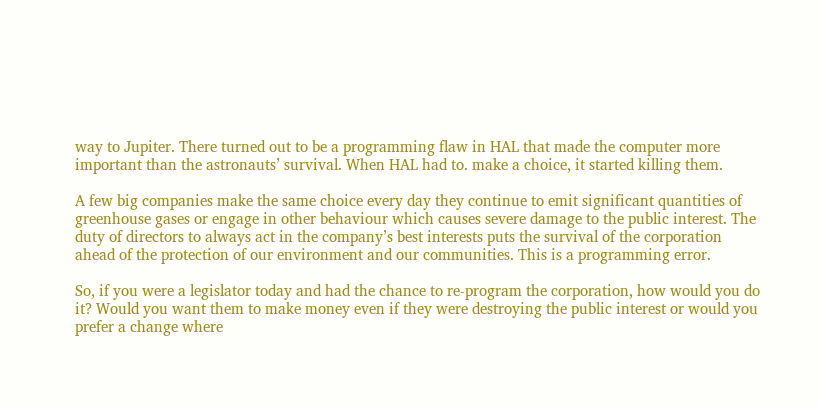way to Jupiter. There turned out to be a programming flaw in HAL that made the computer more important than the astronauts’ survival. When HAL had to. make a choice, it started killing them.

A few big companies make the same choice every day they continue to emit significant quantities of greenhouse gases or engage in other behaviour which causes severe damage to the public interest. The duty of directors to always act in the company’s best interests puts the survival of the corporation ahead of the protection of our environment and our communities. This is a programming error.

So, if you were a legislator today and had the chance to re-program the corporation, how would you do it? Would you want them to make money even if they were destroying the public interest or would you prefer a change where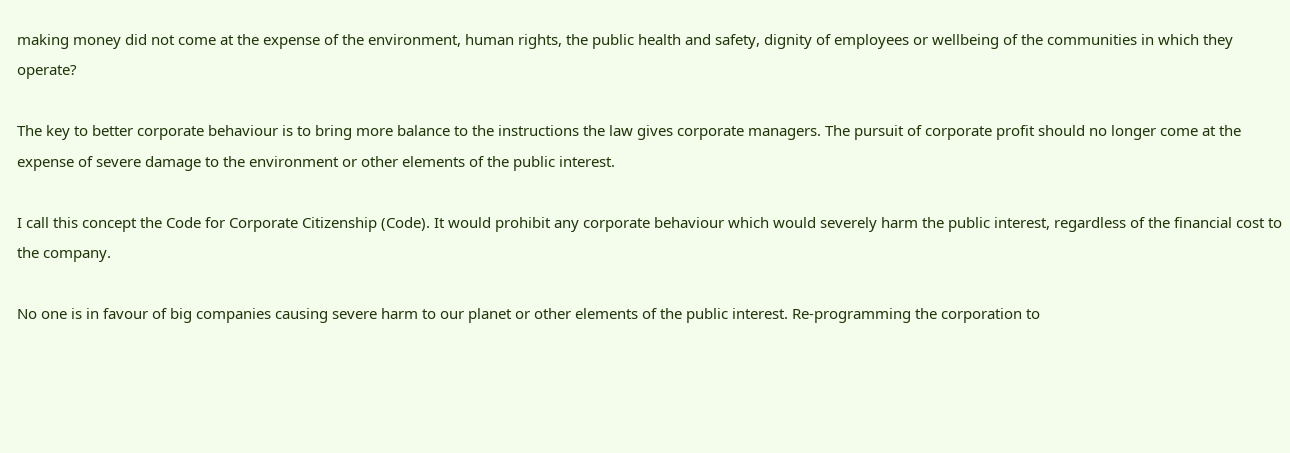making money did not come at the expense of the environment, human rights, the public health and safety, dignity of employees or wellbeing of the communities in which they operate?

The key to better corporate behaviour is to bring more balance to the instructions the law gives corporate managers. The pursuit of corporate profit should no longer come at the expense of severe damage to the environment or other elements of the public interest.

I call this concept the Code for Corporate Citizenship (Code). It would prohibit any corporate behaviour which would severely harm the public interest, regardless of the financial cost to the company.

No one is in favour of big companies causing severe harm to our planet or other elements of the public interest. Re-programming the corporation to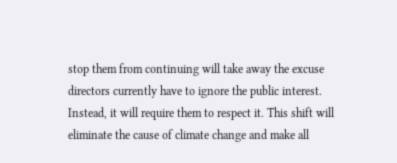stop them from continuing will take away the excuse directors currently have to ignore the public interest. Instead, it will require them to respect it. This shift will eliminate the cause of climate change and make all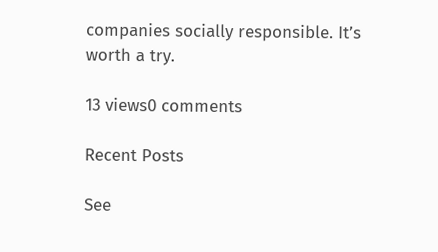companies socially responsible. It’s worth a try.

13 views0 comments

Recent Posts

See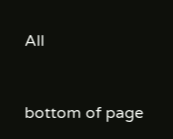All


bottom of page